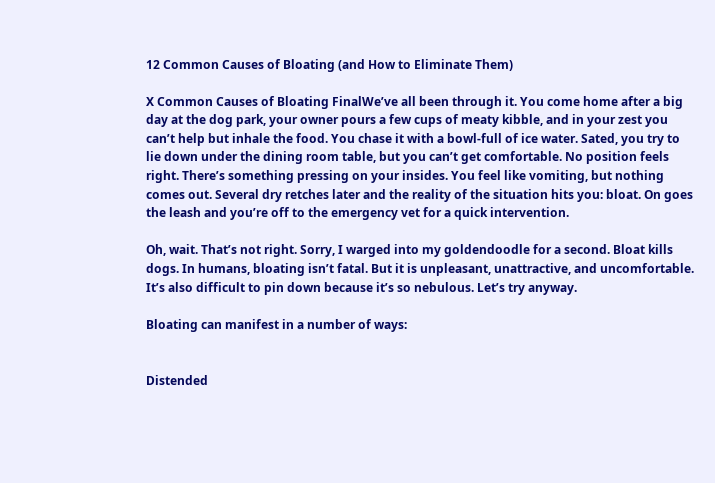12 Common Causes of Bloating (and How to Eliminate Them)

X Common Causes of Bloating FinalWe’ve all been through it. You come home after a big day at the dog park, your owner pours a few cups of meaty kibble, and in your zest you can’t help but inhale the food. You chase it with a bowl-full of ice water. Sated, you try to lie down under the dining room table, but you can’t get comfortable. No position feels right. There’s something pressing on your insides. You feel like vomiting, but nothing comes out. Several dry retches later and the reality of the situation hits you: bloat. On goes the leash and you’re off to the emergency vet for a quick intervention.

Oh, wait. That’s not right. Sorry, I warged into my goldendoodle for a second. Bloat kills dogs. In humans, bloating isn’t fatal. But it is unpleasant, unattractive, and uncomfortable. It’s also difficult to pin down because it’s so nebulous. Let’s try anyway.

Bloating can manifest in a number of ways:


Distended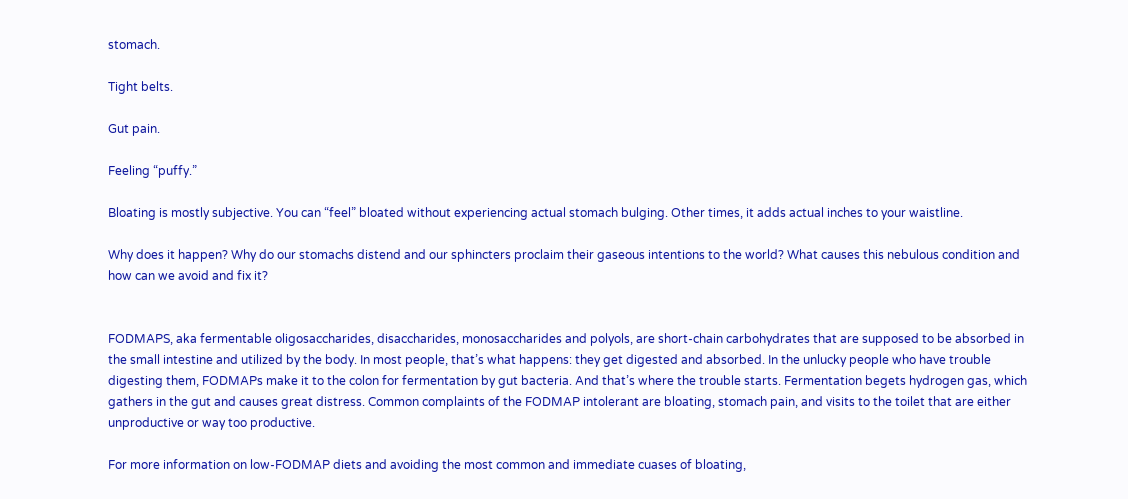stomach.

Tight belts.

Gut pain.

Feeling “puffy.”

Bloating is mostly subjective. You can “feel” bloated without experiencing actual stomach bulging. Other times, it adds actual inches to your waistline.

Why does it happen? Why do our stomachs distend and our sphincters proclaim their gaseous intentions to the world? What causes this nebulous condition and how can we avoid and fix it?


FODMAPS, aka fermentable oligosaccharides, disaccharides, monosaccharides and polyols, are short-chain carbohydrates that are supposed to be absorbed in the small intestine and utilized by the body. In most people, that’s what happens: they get digested and absorbed. In the unlucky people who have trouble digesting them, FODMAPs make it to the colon for fermentation by gut bacteria. And that’s where the trouble starts. Fermentation begets hydrogen gas, which gathers in the gut and causes great distress. Common complaints of the FODMAP intolerant are bloating, stomach pain, and visits to the toilet that are either unproductive or way too productive.

For more information on low-FODMAP diets and avoiding the most common and immediate cuases of bloating,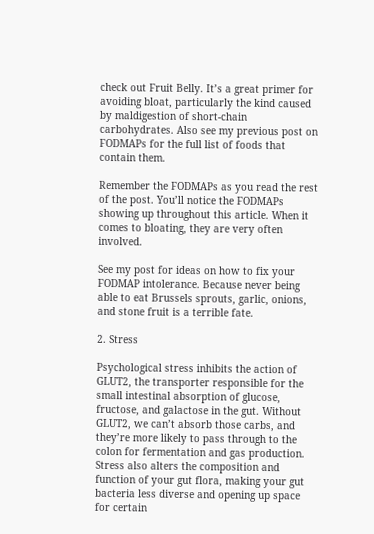check out Fruit Belly. It’s a great primer for avoiding bloat, particularly the kind caused by maldigestion of short-chain carbohydrates. Also see my previous post on FODMAPs for the full list of foods that contain them.

Remember the FODMAPs as you read the rest of the post. You’ll notice the FODMAPs showing up throughout this article. When it comes to bloating, they are very often involved.

See my post for ideas on how to fix your FODMAP intolerance. Because never being able to eat Brussels sprouts, garlic, onions, and stone fruit is a terrible fate.

2. Stress

Psychological stress inhibits the action of GLUT2, the transporter responsible for the small intestinal absorption of glucose, fructose, and galactose in the gut. Without GLUT2, we can’t absorb those carbs, and they’re more likely to pass through to the colon for fermentation and gas production. Stress also alters the composition and function of your gut flora, making your gut bacteria less diverse and opening up space for certain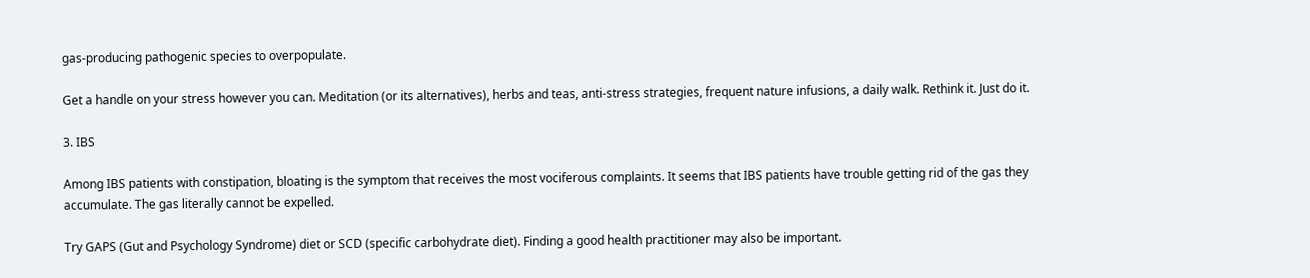gas-producing pathogenic species to overpopulate.

Get a handle on your stress however you can. Meditation (or its alternatives), herbs and teas, anti-stress strategies, frequent nature infusions, a daily walk. Rethink it. Just do it.

3. IBS

Among IBS patients with constipation, bloating is the symptom that receives the most vociferous complaints. It seems that IBS patients have trouble getting rid of the gas they accumulate. The gas literally cannot be expelled.

Try GAPS (Gut and Psychology Syndrome) diet or SCD (specific carbohydrate diet). Finding a good health practitioner may also be important.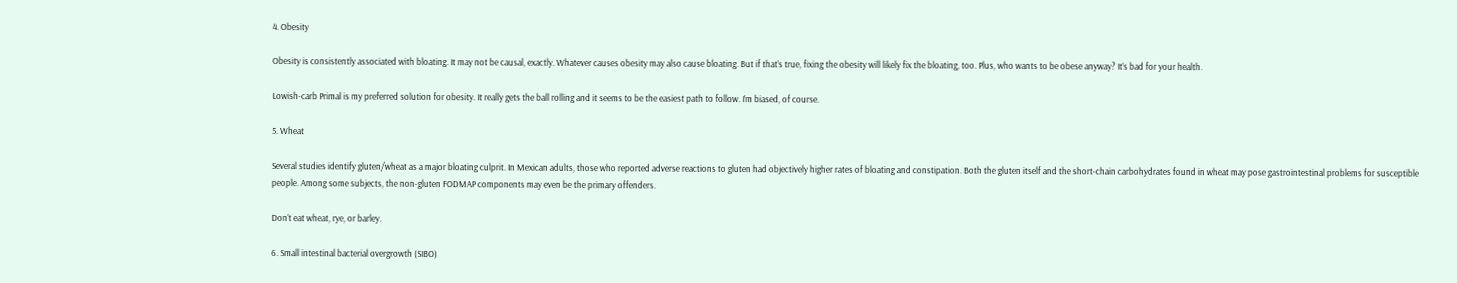4. Obesity

Obesity is consistently associated with bloating. It may not be causal, exactly. Whatever causes obesity may also cause bloating. But if that’s true, fixing the obesity will likely fix the bloating, too. Plus, who wants to be obese anyway? It’s bad for your health.

Lowish-carb Primal is my preferred solution for obesity. It really gets the ball rolling and it seems to be the easiest path to follow. I’m biased, of course.

5. Wheat

Several studies identify gluten/wheat as a major bloating culprit. In Mexican adults, those who reported adverse reactions to gluten had objectively higher rates of bloating and constipation. Both the gluten itself and the short-chain carbohydrates found in wheat may pose gastrointestinal problems for susceptible people. Among some subjects, the non-gluten FODMAP components may even be the primary offenders.

Don’t eat wheat, rye, or barley.

6. Small intestinal bacterial overgrowth (SIBO)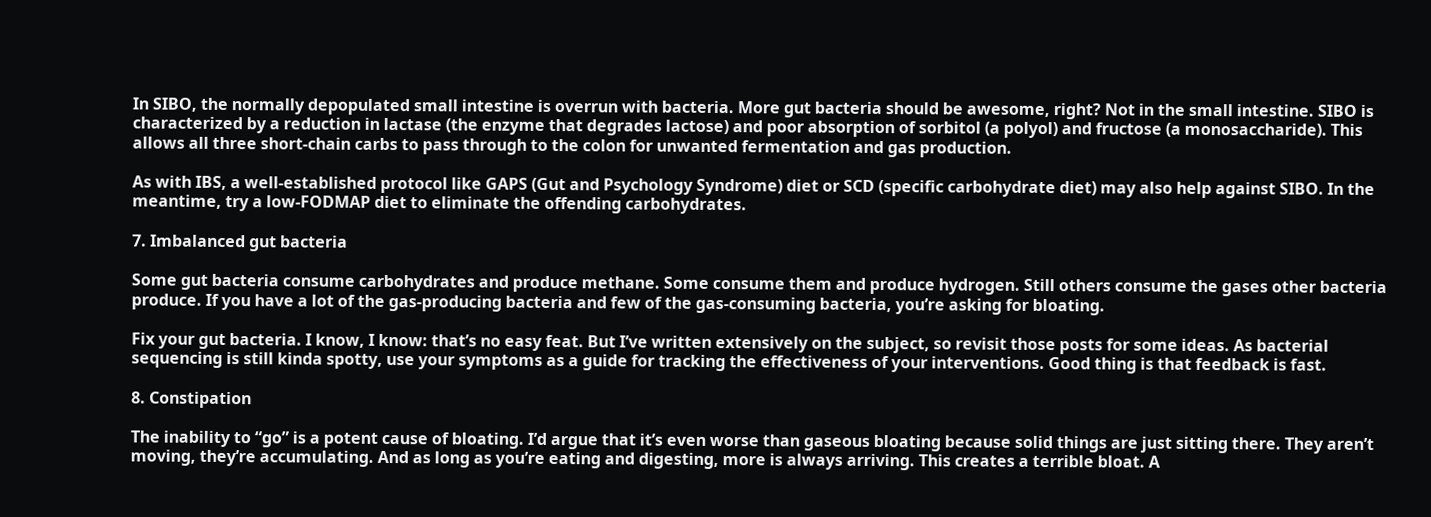In SIBO, the normally depopulated small intestine is overrun with bacteria. More gut bacteria should be awesome, right? Not in the small intestine. SIBO is characterized by a reduction in lactase (the enzyme that degrades lactose) and poor absorption of sorbitol (a polyol) and fructose (a monosaccharide). This allows all three short-chain carbs to pass through to the colon for unwanted fermentation and gas production.

As with IBS, a well-established protocol like GAPS (Gut and Psychology Syndrome) diet or SCD (specific carbohydrate diet) may also help against SIBO. In the meantime, try a low-FODMAP diet to eliminate the offending carbohydrates.

7. Imbalanced gut bacteria

Some gut bacteria consume carbohydrates and produce methane. Some consume them and produce hydrogen. Still others consume the gases other bacteria produce. If you have a lot of the gas-producing bacteria and few of the gas-consuming bacteria, you’re asking for bloating.

Fix your gut bacteria. I know, I know: that’s no easy feat. But I’ve written extensively on the subject, so revisit those posts for some ideas. As bacterial sequencing is still kinda spotty, use your symptoms as a guide for tracking the effectiveness of your interventions. Good thing is that feedback is fast.

8. Constipation

The inability to “go” is a potent cause of bloating. I’d argue that it’s even worse than gaseous bloating because solid things are just sitting there. They aren’t moving, they’re accumulating. And as long as you’re eating and digesting, more is always arriving. This creates a terrible bloat. A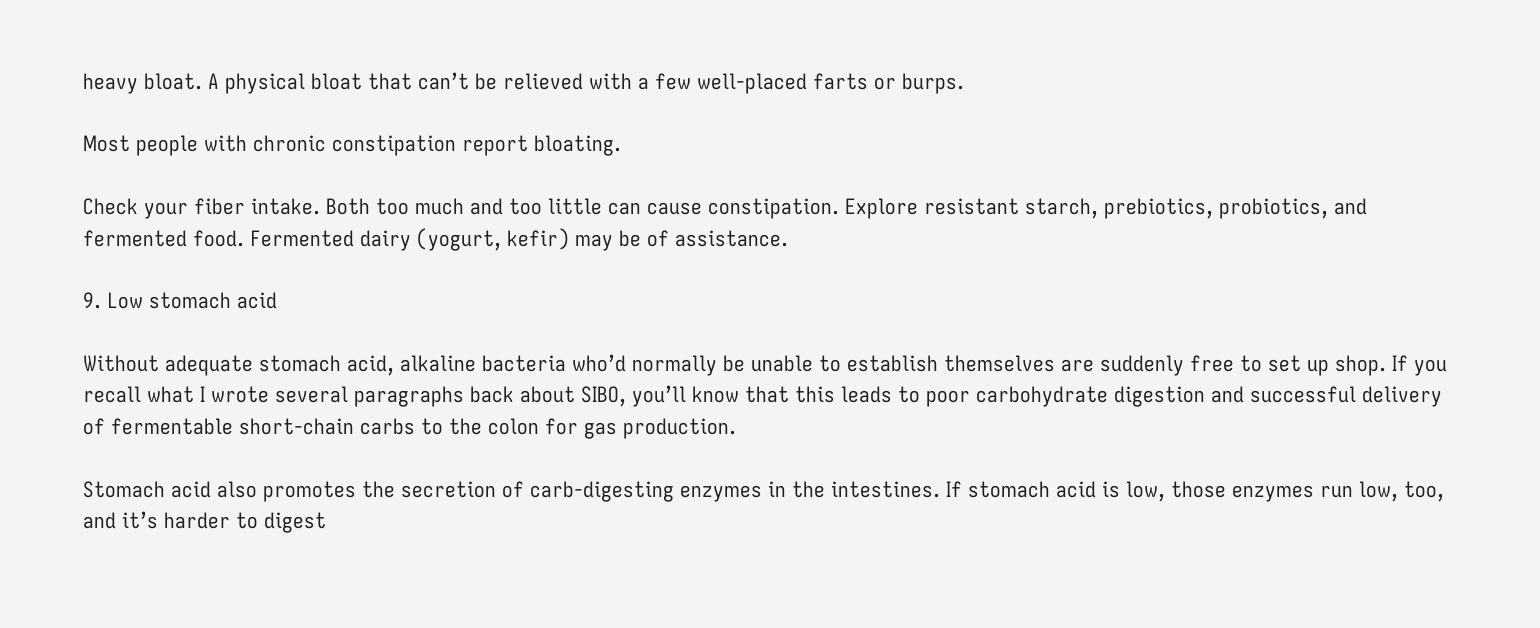heavy bloat. A physical bloat that can’t be relieved with a few well-placed farts or burps.

Most people with chronic constipation report bloating.

Check your fiber intake. Both too much and too little can cause constipation. Explore resistant starch, prebiotics, probiotics, and fermented food. Fermented dairy (yogurt, kefir) may be of assistance.

9. Low stomach acid

Without adequate stomach acid, alkaline bacteria who’d normally be unable to establish themselves are suddenly free to set up shop. If you recall what I wrote several paragraphs back about SIBO, you’ll know that this leads to poor carbohydrate digestion and successful delivery of fermentable short-chain carbs to the colon for gas production.

Stomach acid also promotes the secretion of carb-digesting enzymes in the intestines. If stomach acid is low, those enzymes run low, too, and it’s harder to digest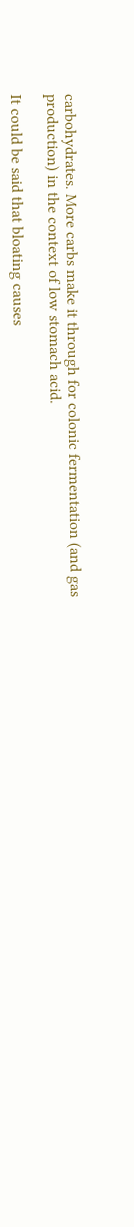carbohydrates. More carbs make it through for colonic fermentation (and gas production) in the context of low stomach acid.

It could be said that bloating causes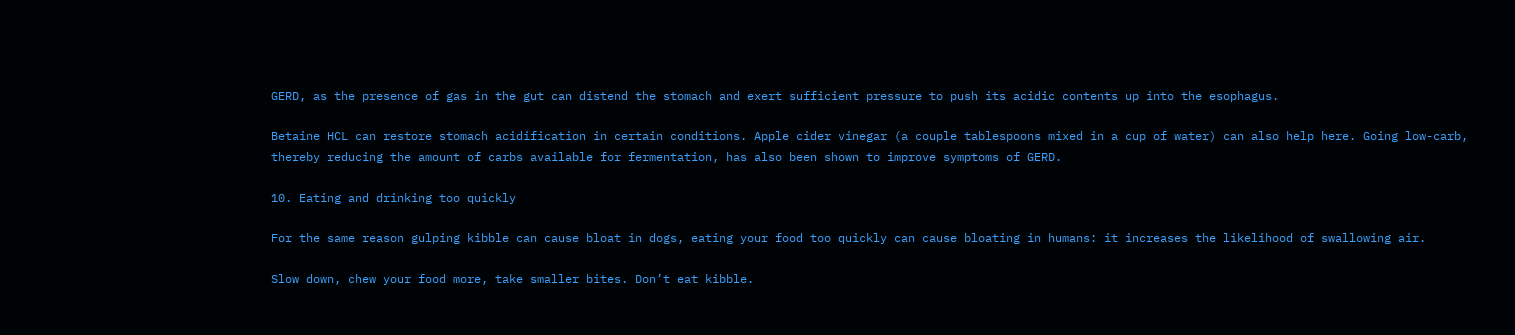GERD, as the presence of gas in the gut can distend the stomach and exert sufficient pressure to push its acidic contents up into the esophagus.

Betaine HCL can restore stomach acidification in certain conditions. Apple cider vinegar (a couple tablespoons mixed in a cup of water) can also help here. Going low-carb, thereby reducing the amount of carbs available for fermentation, has also been shown to improve symptoms of GERD.

10. Eating and drinking too quickly

For the same reason gulping kibble can cause bloat in dogs, eating your food too quickly can cause bloating in humans: it increases the likelihood of swallowing air.

Slow down, chew your food more, take smaller bites. Don’t eat kibble.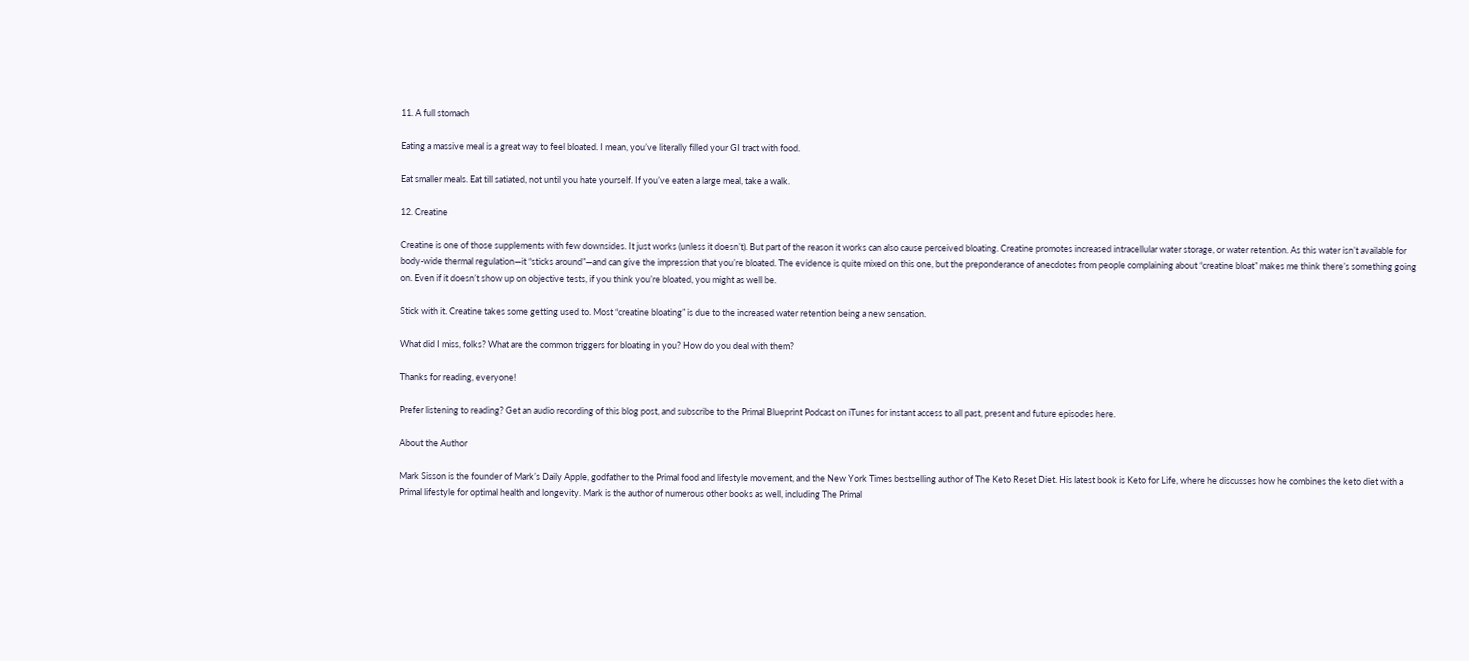11. A full stomach

Eating a massive meal is a great way to feel bloated. I mean, you’ve literally filled your GI tract with food.

Eat smaller meals. Eat till satiated, not until you hate yourself. If you’ve eaten a large meal, take a walk.

12. Creatine

Creatine is one of those supplements with few downsides. It just works (unless it doesn’t). But part of the reason it works can also cause perceived bloating. Creatine promotes increased intracellular water storage, or water retention. As this water isn’t available for body-wide thermal regulation—it “sticks around”—and can give the impression that you’re bloated. The evidence is quite mixed on this one, but the preponderance of anecdotes from people complaining about “creatine bloat” makes me think there’s something going on. Even if it doesn’t show up on objective tests, if you think you’re bloated, you might as well be.

Stick with it. Creatine takes some getting used to. Most “creatine bloating” is due to the increased water retention being a new sensation.

What did I miss, folks? What are the common triggers for bloating in you? How do you deal with them?

Thanks for reading, everyone!

Prefer listening to reading? Get an audio recording of this blog post, and subscribe to the Primal Blueprint Podcast on iTunes for instant access to all past, present and future episodes here.

About the Author

Mark Sisson is the founder of Mark’s Daily Apple, godfather to the Primal food and lifestyle movement, and the New York Times bestselling author of The Keto Reset Diet. His latest book is Keto for Life, where he discusses how he combines the keto diet with a Primal lifestyle for optimal health and longevity. Mark is the author of numerous other books as well, including The Primal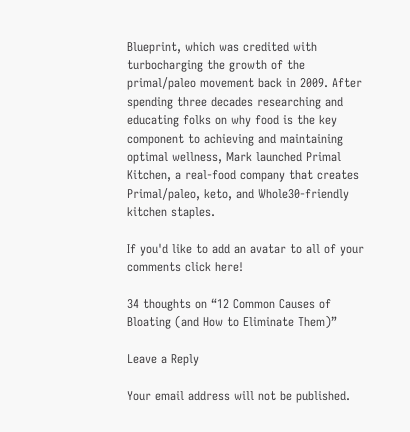Blueprint, which was credited with turbocharging the growth of the primal/paleo movement back in 2009. After spending three decades researching and educating folks on why food is the key component to achieving and maintaining optimal wellness, Mark launched Primal Kitchen, a real-food company that creates Primal/paleo, keto, and Whole30-friendly kitchen staples.

If you'd like to add an avatar to all of your comments click here!

34 thoughts on “12 Common Causes of Bloating (and How to Eliminate Them)”

Leave a Reply

Your email address will not be published.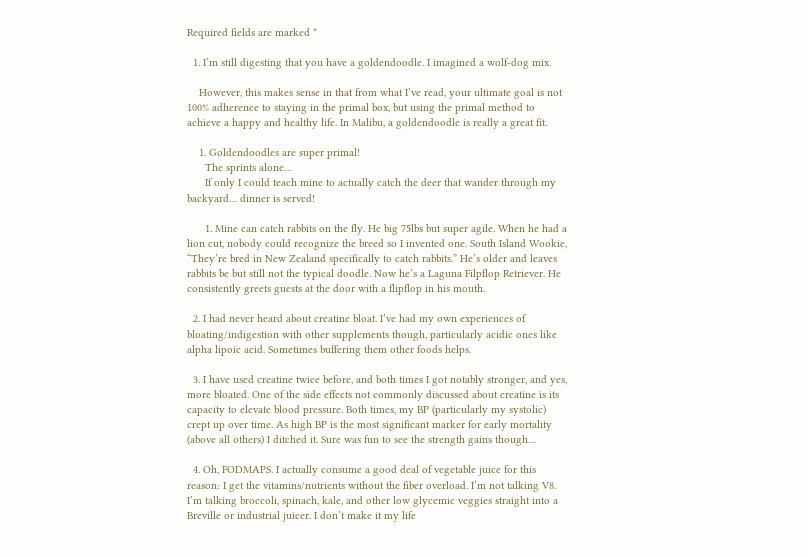Required fields are marked *

  1. I’m still digesting that you have a goldendoodle. I imagined a wolf-dog mix.

    However, this makes sense in that from what I’ve read, your ultimate goal is not 100% adherence to staying in the primal box, but using the primal method to achieve a happy and healthy life. In Malibu, a goldendoodle is really a great fit.

    1. Goldendoodles are super primal!
      The sprints alone…
      If only I could teach mine to actually catch the deer that wander through my backyard… dinner is served!

      1. Mine can catch rabbits on the fly. He big 75lbs but super agile. When he had a lion cut, nobody could recognize the breed so I invented one. South Island Wookie, “They’re bred in New Zealand specifically to catch rabbits.” He’s older and leaves rabbits be but still not the typical doodle. Now he’s a Laguna Filpflop Retriever. He consistently greets guests at the door with a flipflop in his mouth.

  2. I had never heard about creatine bloat. I’ve had my own experiences of bloating/indigestion with other supplements though, particularly acidic ones like alpha lipoic acid. Sometimes buffering them other foods helps.

  3. I have used creatine twice before, and both times I got notably stronger, and yes, more bloated. One of the side effects not commonly discussed about creatine is its capacity to elevate blood pressure. Both times, my BP (particularly my systolic) crept up over time. As high BP is the most significant marker for early mortality (above all others) I ditched it. Sure was fun to see the strength gains though…

  4. Oh, FODMAPS. I actually consume a good deal of vegetable juice for this reason: I get the vitamins/nutrients without the fiber overload. I’m not talking V8. I’m talking broccoli, spinach, kale, and other low glycemic veggies straight into a Breville or industrial juicer. I don’t make it my life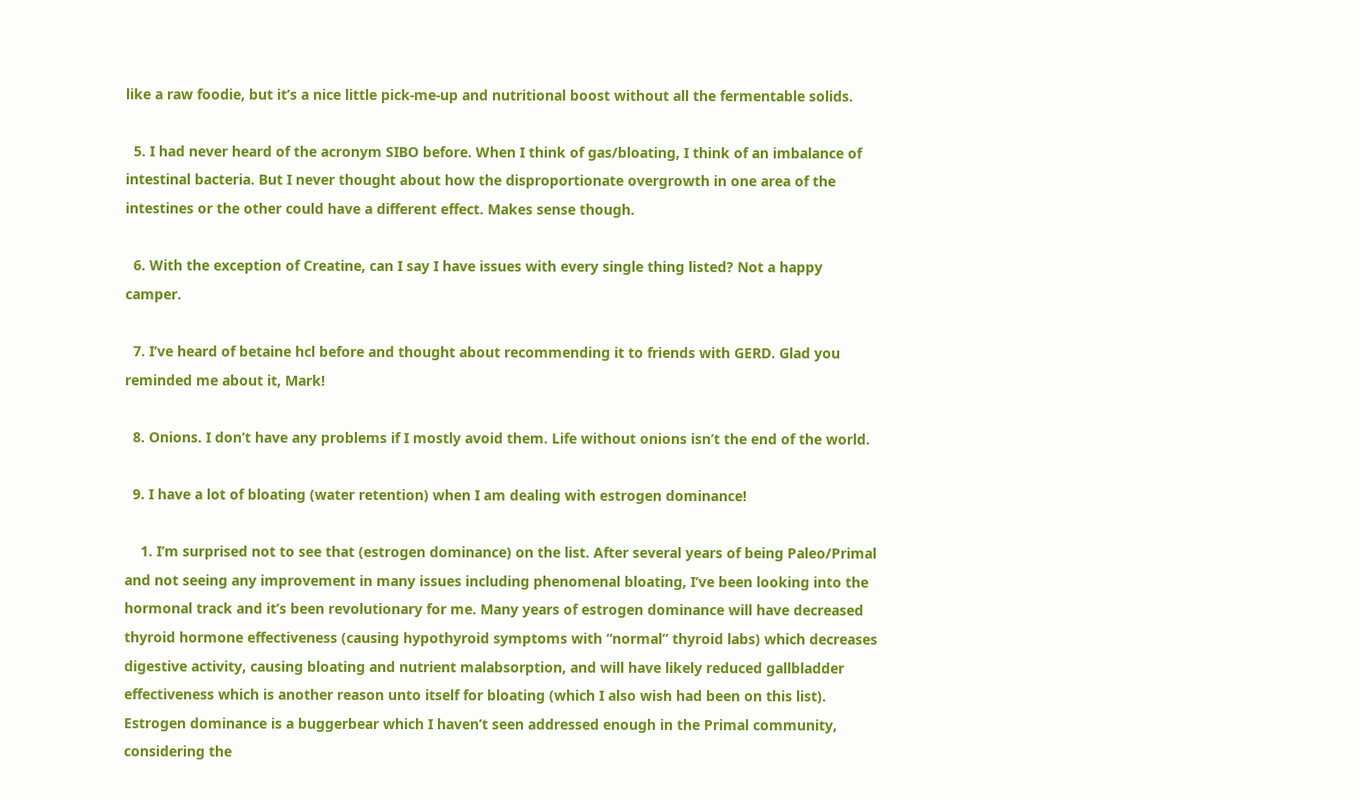like a raw foodie, but it’s a nice little pick-me-up and nutritional boost without all the fermentable solids.

  5. I had never heard of the acronym SIBO before. When I think of gas/bloating, I think of an imbalance of intestinal bacteria. But I never thought about how the disproportionate overgrowth in one area of the intestines or the other could have a different effect. Makes sense though.

  6. With the exception of Creatine, can I say I have issues with every single thing listed? Not a happy camper.

  7. I’ve heard of betaine hcl before and thought about recommending it to friends with GERD. Glad you reminded me about it, Mark!

  8. Onions. I don’t have any problems if I mostly avoid them. Life without onions isn’t the end of the world.

  9. I have a lot of bloating (water retention) when I am dealing with estrogen dominance!

    1. I’m surprised not to see that (estrogen dominance) on the list. After several years of being Paleo/Primal and not seeing any improvement in many issues including phenomenal bloating, I’ve been looking into the hormonal track and it’s been revolutionary for me. Many years of estrogen dominance will have decreased thyroid hormone effectiveness (causing hypothyroid symptoms with “normal” thyroid labs) which decreases digestive activity, causing bloating and nutrient malabsorption, and will have likely reduced gallbladder effectiveness which is another reason unto itself for bloating (which I also wish had been on this list). Estrogen dominance is a buggerbear which I haven’t seen addressed enough in the Primal community, considering the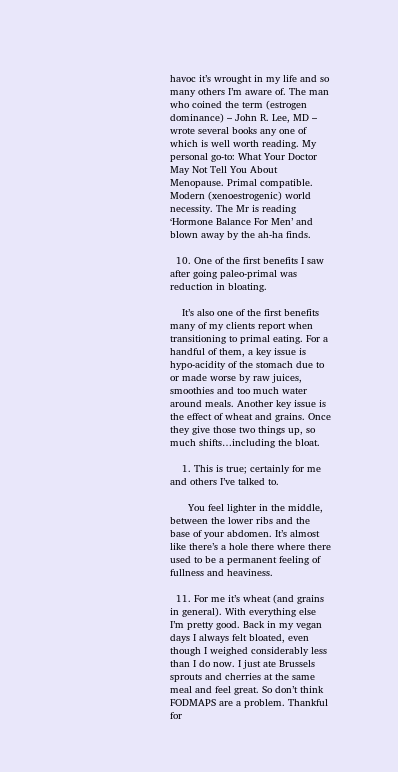havoc it’s wrought in my life and so many others I’m aware of. The man who coined the term (estrogen dominance) – John R. Lee, MD – wrote several books any one of which is well worth reading. My personal go-to: What Your Doctor May Not Tell You About Menopause. Primal compatible. Modern (xenoestrogenic) world necessity. The Mr is reading ‘Hormone Balance For Men’ and blown away by the ah-ha finds.

  10. One of the first benefits I saw after going paleo-primal was reduction in bloating.

    It’s also one of the first benefits many of my clients report when transitioning to primal eating. For a handful of them, a key issue is hypo-acidity of the stomach due to or made worse by raw juices, smoothies and too much water around meals. Another key issue is the effect of wheat and grains. Once they give those two things up, so much shifts…including the bloat.

    1. This is true; certainly for me and others I’ve talked to.

      You feel lighter in the middle, between the lower ribs and the base of your abdomen. It’s almost like there’s a hole there where there used to be a permanent feeling of fullness and heaviness.

  11. For me it’s wheat (and grains in general). With everything else I’m pretty good. Back in my vegan days I always felt bloated, even though I weighed considerably less than I do now. I just ate Brussels sprouts and cherries at the same meal and feel great. So don’t think FODMAPS are a problem. Thankful for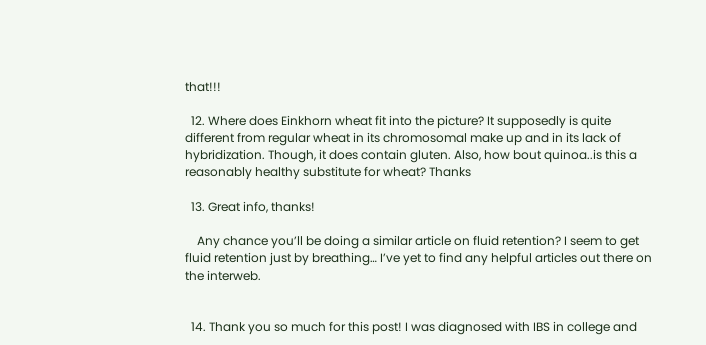that!!!

  12. Where does Einkhorn wheat fit into the picture? It supposedly is quite different from regular wheat in its chromosomal make up and in its lack of hybridization. Though, it does contain gluten. Also, how bout quinoa..is this a reasonably healthy substitute for wheat? Thanks

  13. Great info, thanks!

    Any chance you’ll be doing a similar article on fluid retention? I seem to get fluid retention just by breathing… I’ve yet to find any helpful articles out there on the interweb.


  14. Thank you so much for this post! I was diagnosed with IBS in college and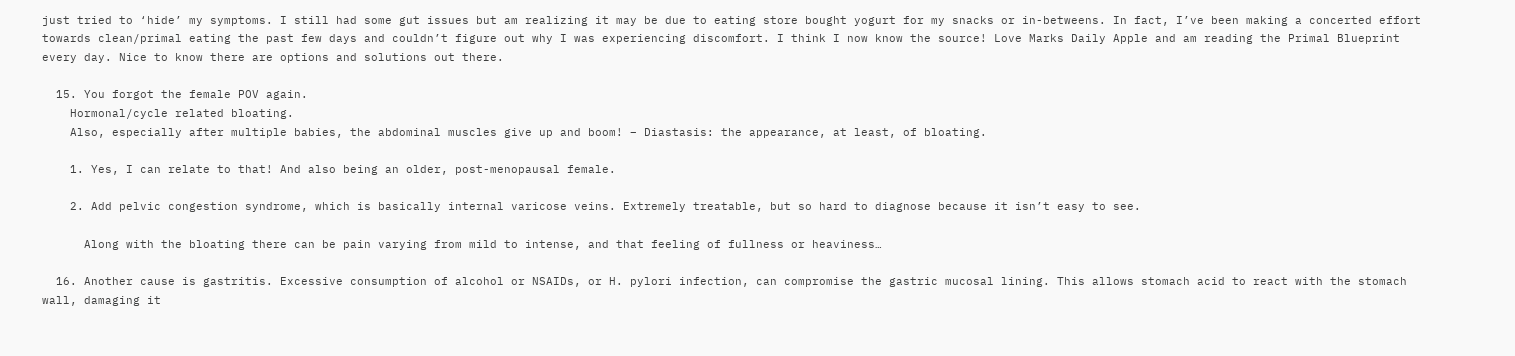just tried to ‘hide’ my symptoms. I still had some gut issues but am realizing it may be due to eating store bought yogurt for my snacks or in-betweens. In fact, I’ve been making a concerted effort towards clean/primal eating the past few days and couldn’t figure out why I was experiencing discomfort. I think I now know the source! Love Marks Daily Apple and am reading the Primal Blueprint every day. Nice to know there are options and solutions out there.

  15. You forgot the female POV again.
    Hormonal/cycle related bloating.
    Also, especially after multiple babies, the abdominal muscles give up and boom! – Diastasis: the appearance, at least, of bloating.

    1. Yes, I can relate to that! And also being an older, post-menopausal female.

    2. Add pelvic congestion syndrome, which is basically internal varicose veins. Extremely treatable, but so hard to diagnose because it isn’t easy to see.

      Along with the bloating there can be pain varying from mild to intense, and that feeling of fullness or heaviness…

  16. Another cause is gastritis. Excessive consumption of alcohol or NSAIDs, or H. pylori infection, can compromise the gastric mucosal lining. This allows stomach acid to react with the stomach wall, damaging it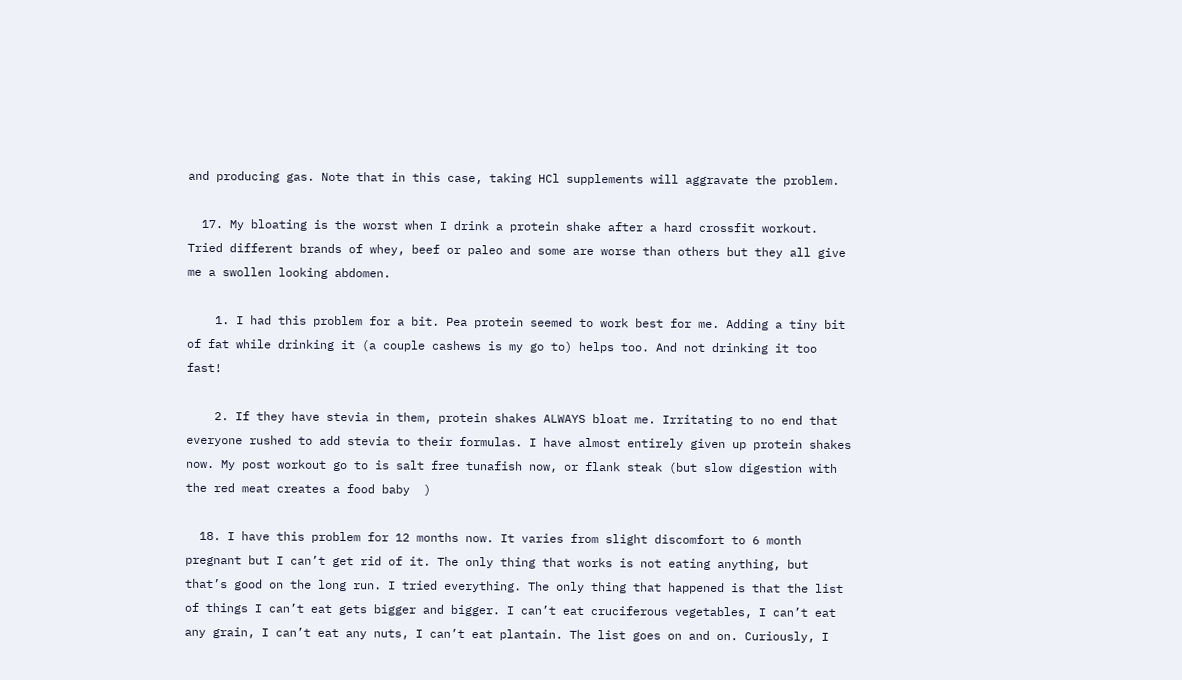and producing gas. Note that in this case, taking HCl supplements will aggravate the problem.

  17. My bloating is the worst when I drink a protein shake after a hard crossfit workout. Tried different brands of whey, beef or paleo and some are worse than others but they all give me a swollen looking abdomen.

    1. I had this problem for a bit. Pea protein seemed to work best for me. Adding a tiny bit of fat while drinking it (a couple cashews is my go to) helps too. And not drinking it too fast!

    2. If they have stevia in them, protein shakes ALWAYS bloat me. Irritating to no end that everyone rushed to add stevia to their formulas. I have almost entirely given up protein shakes now. My post workout go to is salt free tunafish now, or flank steak (but slow digestion with the red meat creates a food baby  )

  18. I have this problem for 12 months now. It varies from slight discomfort to 6 month pregnant but I can’t get rid of it. The only thing that works is not eating anything, but that’s good on the long run. I tried everything. The only thing that happened is that the list of things I can’t eat gets bigger and bigger. I can’t eat cruciferous vegetables, I can’t eat any grain, I can’t eat any nuts, I can’t eat plantain. The list goes on and on. Curiously, I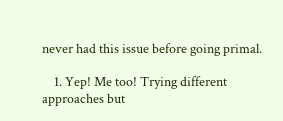never had this issue before going primal.

    1. Yep! Me too! Trying different approaches but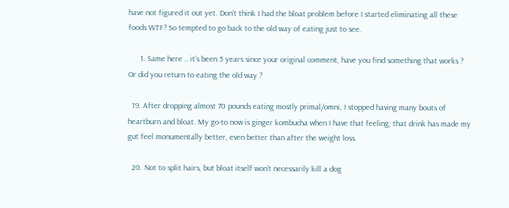have not figured it out yet. Don’t think I had the bloat problem before I started eliminating all these foods WTF? So tempted to go back to the old way of eating just to see.

      1. Same here .. it’s been 5 years since your original comment, have you find something that works ? Or did you return to eating the old way ?

  19. After dropping almost 70 pounds eating mostly primal/omni, I stopped having many bouts of heartburn and bloat. My go-to now is ginger kombucha when I have that feeling; that drink has made my gut feel monumentally better, even better than after the weight loss.

  20. Not to split hairs, but bloat itself won’t necessarily kill a dog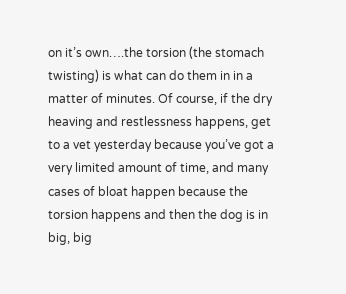on it’s own….the torsion (the stomach twisting) is what can do them in in a matter of minutes. Of course, if the dry heaving and restlessness happens, get to a vet yesterday because you’ve got a very limited amount of time, and many cases of bloat happen because the torsion happens and then the dog is in big, big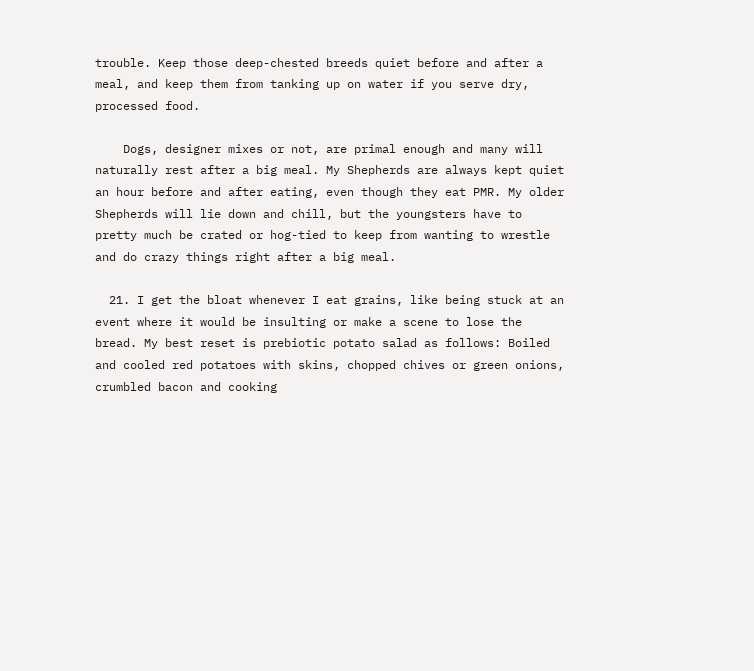trouble. Keep those deep-chested breeds quiet before and after a meal, and keep them from tanking up on water if you serve dry, processed food.

    Dogs, designer mixes or not, are primal enough and many will naturally rest after a big meal. My Shepherds are always kept quiet an hour before and after eating, even though they eat PMR. My older Shepherds will lie down and chill, but the youngsters have to pretty much be crated or hog-tied to keep from wanting to wrestle and do crazy things right after a big meal.

  21. I get the bloat whenever I eat grains, like being stuck at an event where it would be insulting or make a scene to lose the bread. My best reset is prebiotic potato salad as follows: Boiled and cooled red potatoes with skins, chopped chives or green onions, crumbled bacon and cooking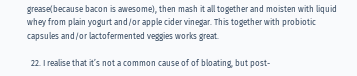grease(because bacon is awesome), then mash it all together and moisten with liquid whey from plain yogurt and/or apple cider vinegar. This together with probiotic capsules and/or lactofermented veggies works great.

  22. I realise that it’s not a common cause of of bloating, but post-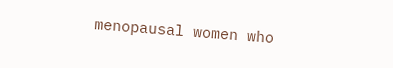menopausal women who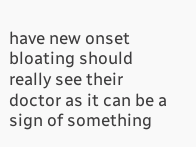have new onset bloating should really see their doctor as it can be a sign of something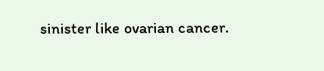sinister like ovarian cancer.